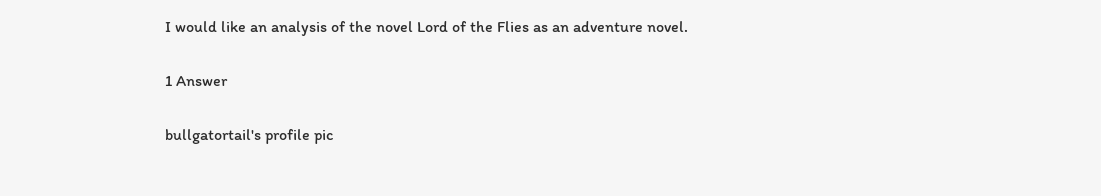I would like an analysis of the novel Lord of the Flies as an adventure novel.

1 Answer

bullgatortail's profile pic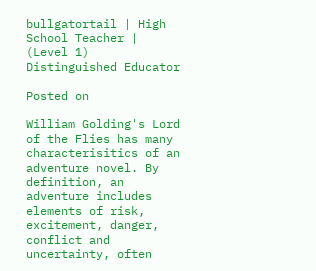bullgatortail | High School Teacher | (Level 1) Distinguished Educator

Posted on

William Golding's Lord of the Flies has many characterisitics of an adventure novel. By definition, an adventure includes elements of risk, excitement, danger, conflict and uncertainty, often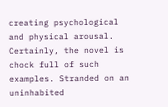creating psychological and physical arousal. Certainly, the novel is chock full of such examples. Stranded on an uninhabited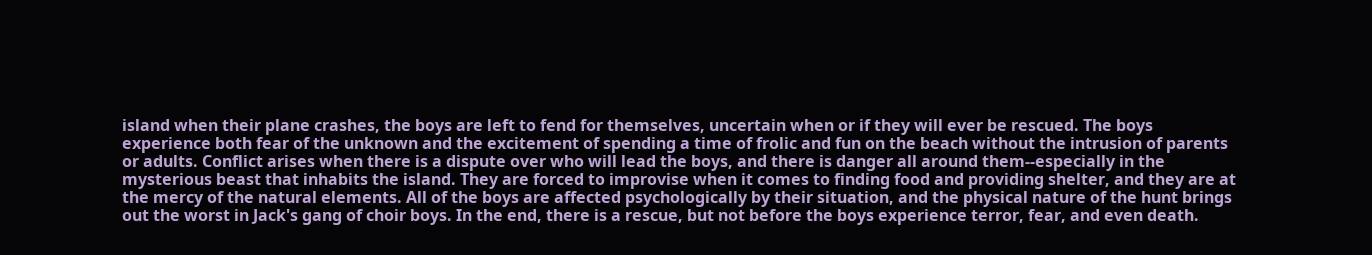island when their plane crashes, the boys are left to fend for themselves, uncertain when or if they will ever be rescued. The boys experience both fear of the unknown and the excitement of spending a time of frolic and fun on the beach without the intrusion of parents or adults. Conflict arises when there is a dispute over who will lead the boys, and there is danger all around them--especially in the mysterious beast that inhabits the island. They are forced to improvise when it comes to finding food and providing shelter, and they are at the mercy of the natural elements. All of the boys are affected psychologically by their situation, and the physical nature of the hunt brings out the worst in Jack's gang of choir boys. In the end, there is a rescue, but not before the boys experience terror, fear, and even death.